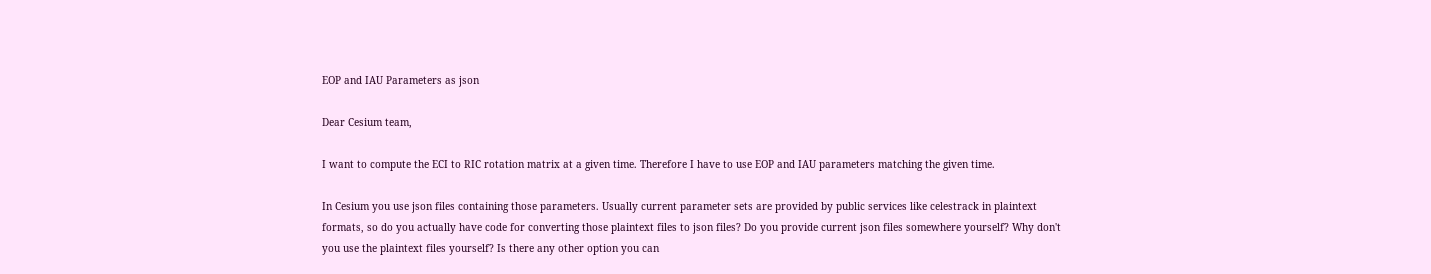EOP and IAU Parameters as json

Dear Cesium team,

I want to compute the ECI to RIC rotation matrix at a given time. Therefore I have to use EOP and IAU parameters matching the given time.

In Cesium you use json files containing those parameters. Usually current parameter sets are provided by public services like celestrack in plaintext formats, so do you actually have code for converting those plaintext files to json files? Do you provide current json files somewhere yourself? Why don't you use the plaintext files yourself? Is there any other option you can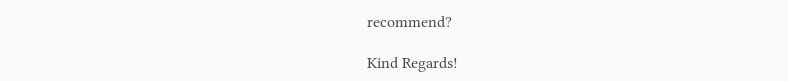recommend?

Kind Regards!